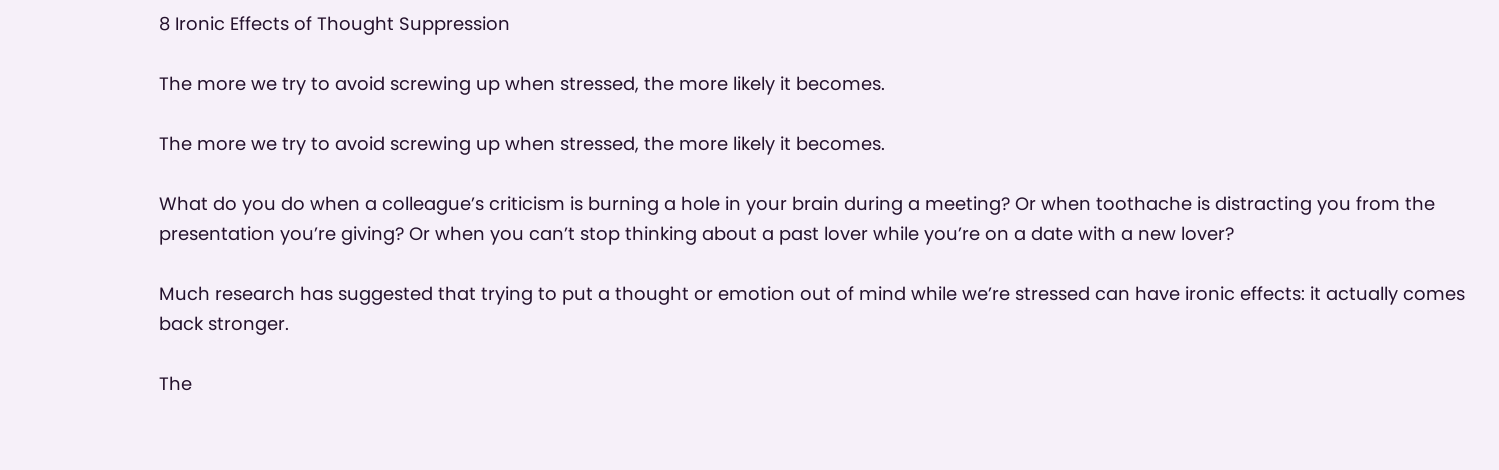8 Ironic Effects of Thought Suppression

The more we try to avoid screwing up when stressed, the more likely it becomes.

The more we try to avoid screwing up when stressed, the more likely it becomes.

What do you do when a colleague’s criticism is burning a hole in your brain during a meeting? Or when toothache is distracting you from the presentation you’re giving? Or when you can’t stop thinking about a past lover while you’re on a date with a new lover?

Much research has suggested that trying to put a thought or emotion out of mind while we’re stressed can have ironic effects: it actually comes back stronger.

The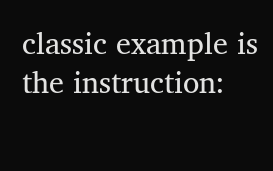classic example is the instruction: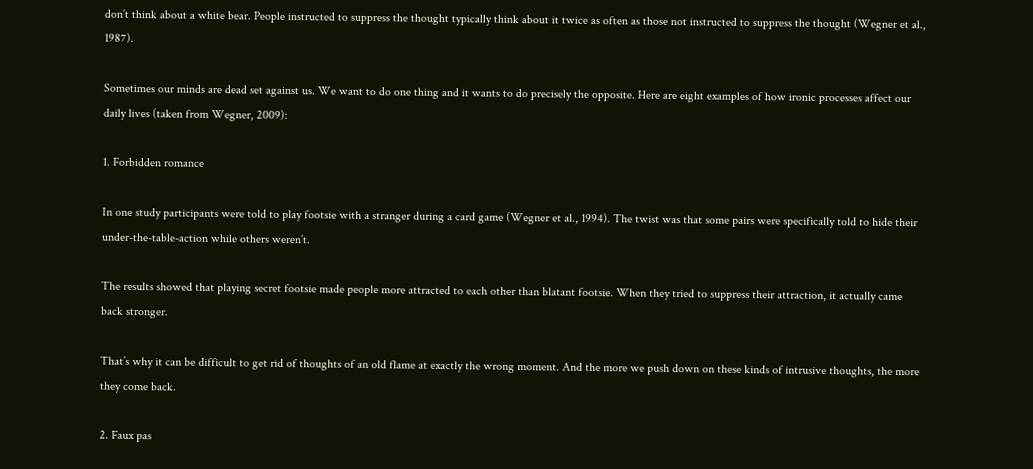don’t think about a white bear. People instructed to suppress the thought typically think about it twice as often as those not instructed to suppress the thought (Wegner et al., 1987).

Sometimes our minds are dead set against us. We want to do one thing and it wants to do precisely the opposite. Here are eight examples of how ironic processes affect our daily lives (taken from Wegner, 2009):

1. Forbidden romance

In one study participants were told to play footsie with a stranger during a card game (Wegner et al., 1994). The twist was that some pairs were specifically told to hide their under-the-table-action while others weren’t.

The results showed that playing secret footsie made people more attracted to each other than blatant footsie. When they tried to suppress their attraction, it actually came back stronger.

That’s why it can be difficult to get rid of thoughts of an old flame at exactly the wrong moment. And the more we push down on these kinds of intrusive thoughts, the more they come back.

2. Faux pas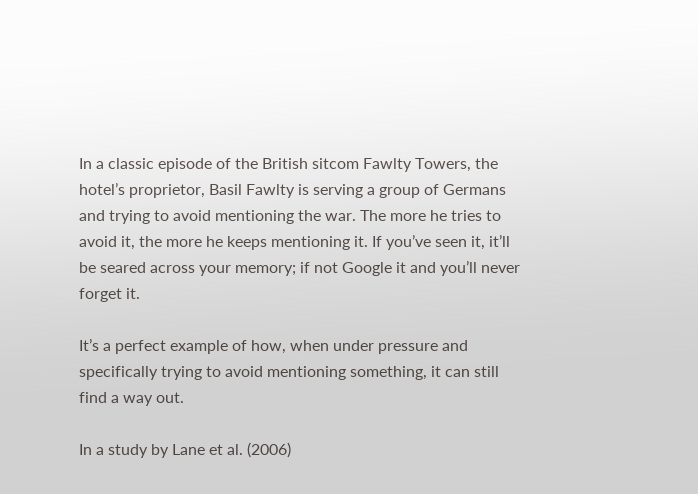In a classic episode of the British sitcom Fawlty Towers, the hotel’s proprietor, Basil Fawlty is serving a group of Germans and trying to avoid mentioning the war. The more he tries to avoid it, the more he keeps mentioning it. If you’ve seen it, it’ll be seared across your memory; if not Google it and you’ll never forget it.

It’s a perfect example of how, when under pressure and specifically trying to avoid mentioning something, it can still find a way out.

In a study by Lane et al. (2006)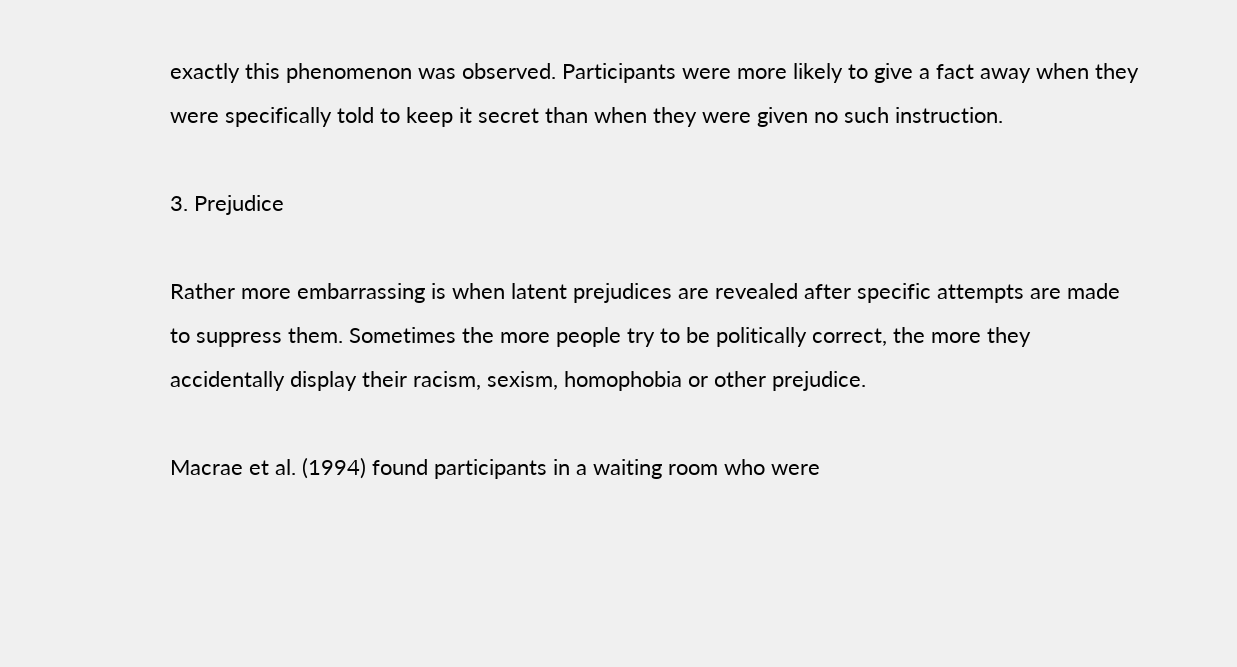exactly this phenomenon was observed. Participants were more likely to give a fact away when they were specifically told to keep it secret than when they were given no such instruction.

3. Prejudice

Rather more embarrassing is when latent prejudices are revealed after specific attempts are made to suppress them. Sometimes the more people try to be politically correct, the more they accidentally display their racism, sexism, homophobia or other prejudice.

Macrae et al. (1994) found participants in a waiting room who were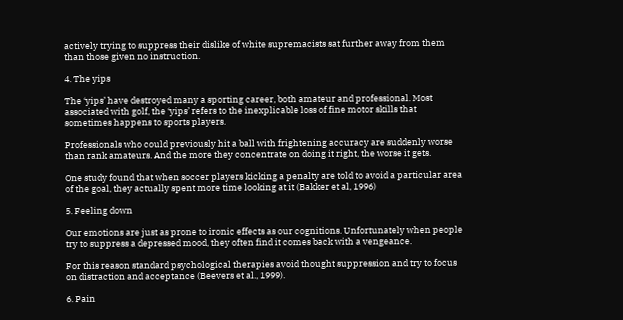actively trying to suppress their dislike of white supremacists sat further away from them than those given no instruction.

4. The yips

The ‘yips’ have destroyed many a sporting career, both amateur and professional. Most associated with golf, the ‘yips’ refers to the inexplicable loss of fine motor skills that sometimes happens to sports players.

Professionals who could previously hit a ball with frightening accuracy are suddenly worse than rank amateurs. And the more they concentrate on doing it right, the worse it gets.

One study found that when soccer players kicking a penalty are told to avoid a particular area of the goal, they actually spent more time looking at it (Bakker et al, 1996)

5. Feeling down

Our emotions are just as prone to ironic effects as our cognitions. Unfortunately when people try to suppress a depressed mood, they often find it comes back with a vengeance.

For this reason standard psychological therapies avoid thought suppression and try to focus on distraction and acceptance (Beevers et al., 1999).

6. Pain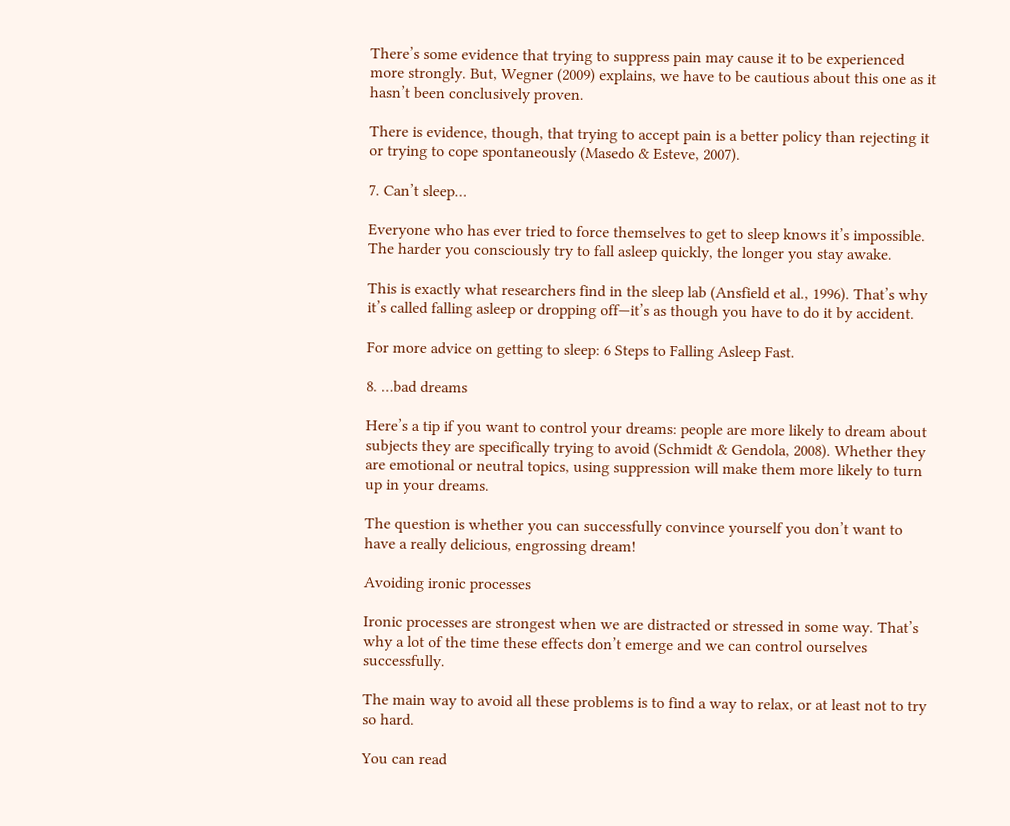There’s some evidence that trying to suppress pain may cause it to be experienced more strongly. But, Wegner (2009) explains, we have to be cautious about this one as it hasn’t been conclusively proven.

There is evidence, though, that trying to accept pain is a better policy than rejecting it or trying to cope spontaneously (Masedo & Esteve, 2007).

7. Can’t sleep…

Everyone who has ever tried to force themselves to get to sleep knows it’s impossible. The harder you consciously try to fall asleep quickly, the longer you stay awake.

This is exactly what researchers find in the sleep lab (Ansfield et al., 1996). That’s why it’s called falling asleep or dropping off—it’s as though you have to do it by accident.

For more advice on getting to sleep: 6 Steps to Falling Asleep Fast.

8. …bad dreams

Here’s a tip if you want to control your dreams: people are more likely to dream about subjects they are specifically trying to avoid (Schmidt & Gendola, 2008). Whether they are emotional or neutral topics, using suppression will make them more likely to turn up in your dreams.

The question is whether you can successfully convince yourself you don’t want to have a really delicious, engrossing dream!

Avoiding ironic processes

Ironic processes are strongest when we are distracted or stressed in some way. That’s why a lot of the time these effects don’t emerge and we can control ourselves successfully.

The main way to avoid all these problems is to find a way to relax, or at least not to try so hard.

You can read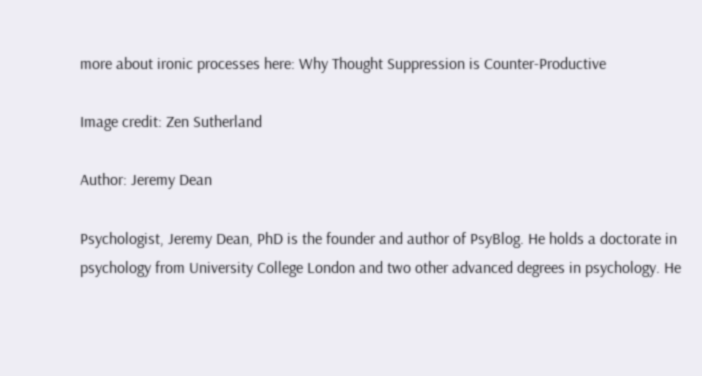more about ironic processes here: Why Thought Suppression is Counter-Productive

Image credit: Zen Sutherland

Author: Jeremy Dean

Psychologist, Jeremy Dean, PhD is the founder and author of PsyBlog. He holds a doctorate in psychology from University College London and two other advanced degrees in psychology. He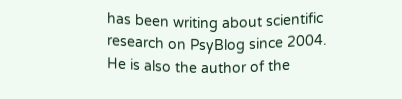has been writing about scientific research on PsyBlog since 2004. He is also the author of the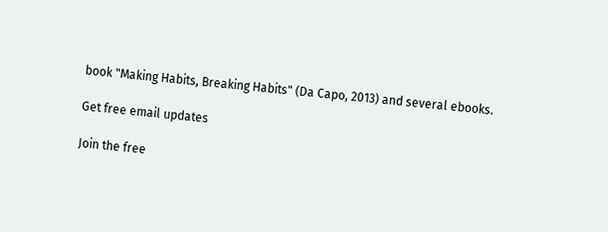book "Making Habits, Breaking Habits" (Da Capo, 2013) and several ebooks.

Get free email updates

Join the free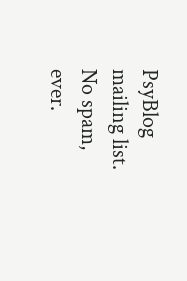PsyBlog mailing list. No spam, ever.